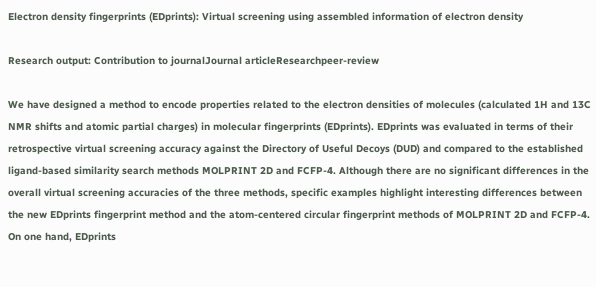Electron density fingerprints (EDprints): Virtual screening using assembled information of electron density

Research output: Contribution to journalJournal articleResearchpeer-review

We have designed a method to encode properties related to the electron densities of molecules (calculated 1H and 13C NMR shifts and atomic partial charges) in molecular fingerprints (EDprints). EDprints was evaluated in terms of their retrospective virtual screening accuracy against the Directory of Useful Decoys (DUD) and compared to the established ligand-based similarity search methods MOLPRINT 2D and FCFP-4. Although there are no significant differences in the overall virtual screening accuracies of the three methods, specific examples highlight interesting differences between the new EDprints fingerprint method and the atom-centered circular fingerprint methods of MOLPRINT 2D and FCFP-4. On one hand, EDprints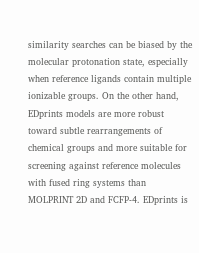similarity searches can be biased by the molecular protonation state, especially when reference ligands contain multiple ionizable groups. On the other hand, EDprints models are more robust toward subtle rearrangements of chemical groups and more suitable for screening against reference molecules with fused ring systems than MOLPRINT 2D and FCFP-4. EDprints is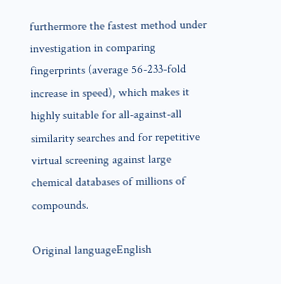furthermore the fastest method under investigation in comparing fingerprints (average 56-233-fold increase in speed), which makes it highly suitable for all-against-all similarity searches and for repetitive virtual screening against large chemical databases of millions of compounds.

Original languageEnglish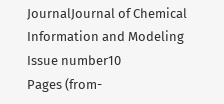JournalJournal of Chemical Information and Modeling
Issue number10
Pages (from-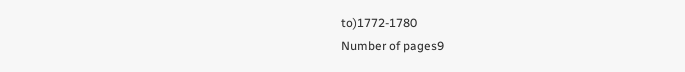to)1772-1780
Number of pages9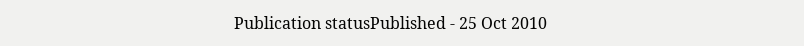Publication statusPublished - 25 Oct 2010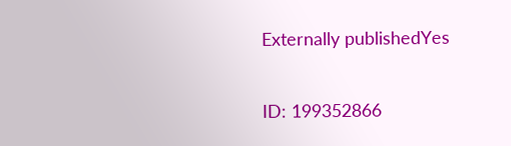Externally publishedYes

ID: 199352866